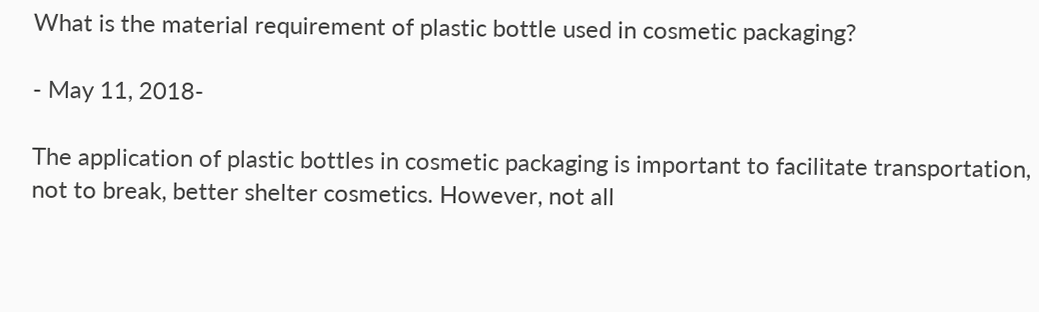What is the material requirement of plastic bottle used in cosmetic packaging?

- May 11, 2018-

The application of plastic bottles in cosmetic packaging is important to facilitate transportation, not to break, better shelter cosmetics. However, not all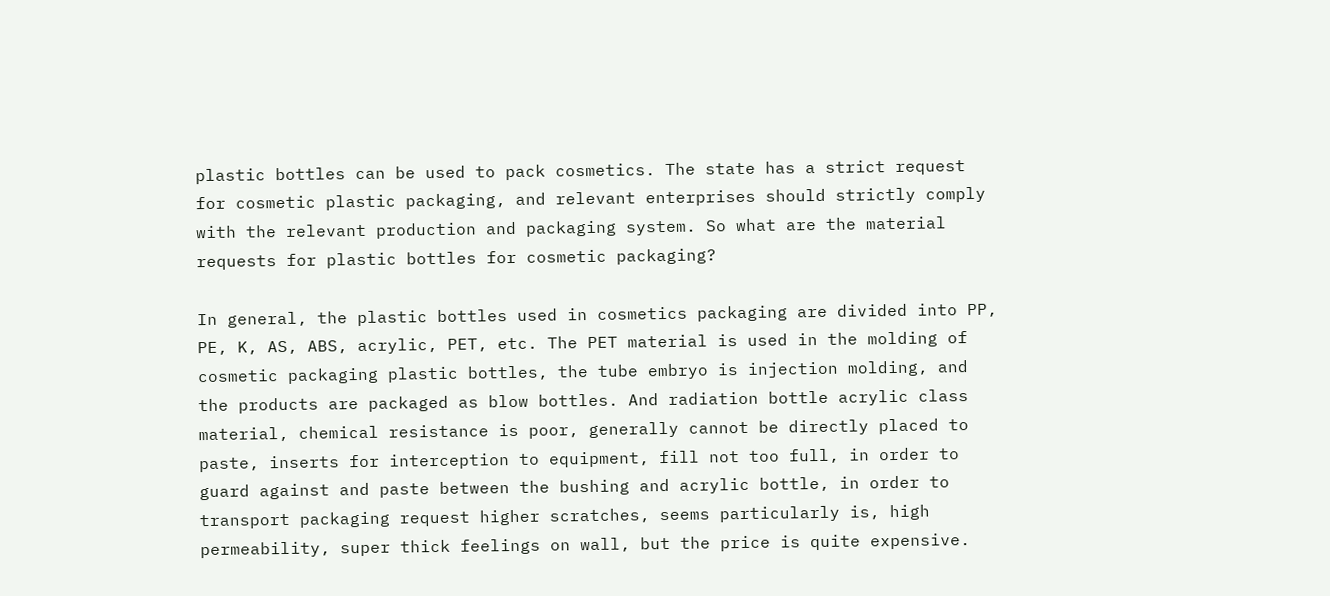plastic bottles can be used to pack cosmetics. The state has a strict request for cosmetic plastic packaging, and relevant enterprises should strictly comply with the relevant production and packaging system. So what are the material requests for plastic bottles for cosmetic packaging?

In general, the plastic bottles used in cosmetics packaging are divided into PP, PE, K, AS, ABS, acrylic, PET, etc. The PET material is used in the molding of cosmetic packaging plastic bottles, the tube embryo is injection molding, and the products are packaged as blow bottles. And radiation bottle acrylic class material, chemical resistance is poor, generally cannot be directly placed to paste, inserts for interception to equipment, fill not too full, in order to guard against and paste between the bushing and acrylic bottle, in order to transport packaging request higher scratches, seems particularly is, high permeability, super thick feelings on wall, but the price is quite expensive.